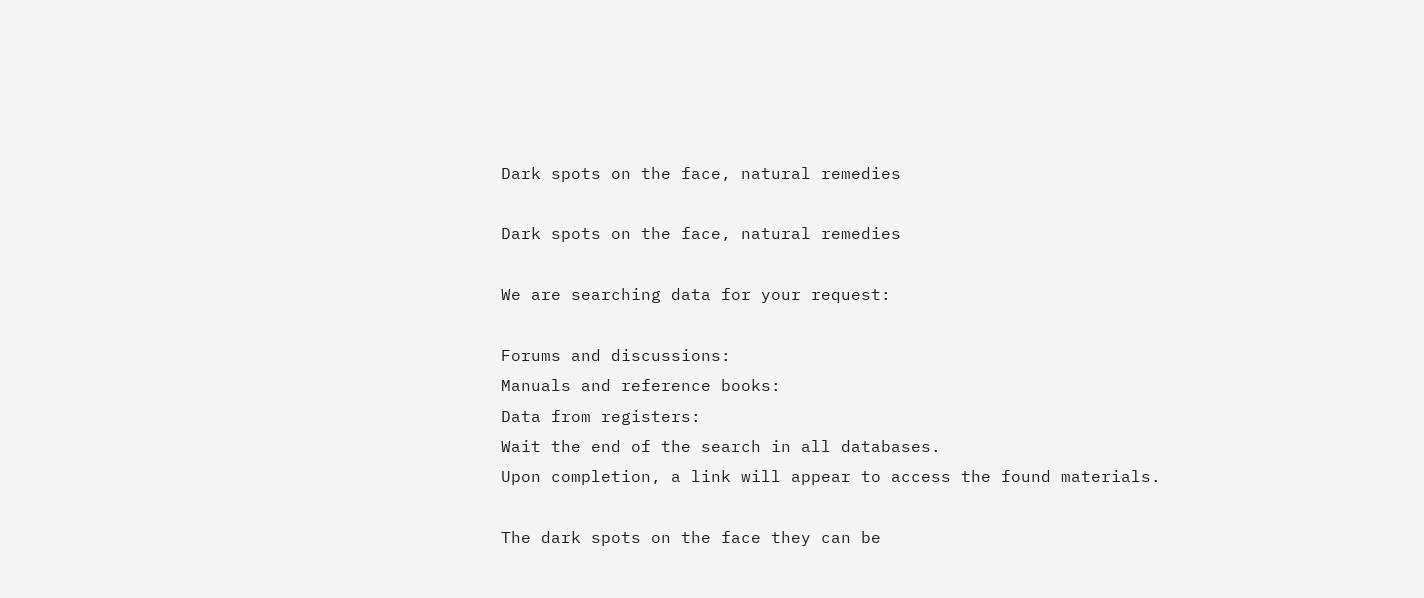Dark spots on the face, natural remedies

Dark spots on the face, natural remedies

We are searching data for your request:

Forums and discussions:
Manuals and reference books:
Data from registers:
Wait the end of the search in all databases.
Upon completion, a link will appear to access the found materials.

The dark spots on the face they can be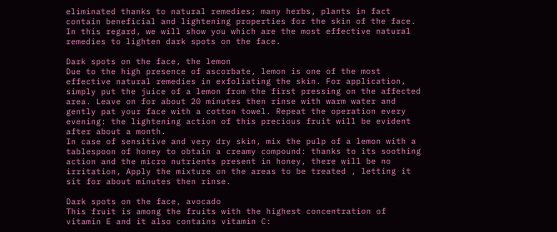eliminated thanks to natural remedies; many herbs, plants in fact contain beneficial and lightening properties for the skin of the face. In this regard, we will show you which are the most effective natural remedies to lighten dark spots on the face.

Dark spots on the face, the lemon
Due to the high presence of ascorbate, lemon is one of the most effective natural remedies in exfoliating the skin. For application, simply put the juice of a lemon from the first pressing on the affected area. Leave on for about 20 minutes then rinse with warm water and gently pat your face with a cotton towel. Repeat the operation every evening: the lightening action of this precious fruit will be evident after about a month.
In case of sensitive and very dry skin, mix the pulp of a lemon with a tablespoon of honey to obtain a creamy compound: thanks to its soothing action and the micro nutrients present in honey, there will be no irritation, Apply the mixture on the areas to be treated , letting it sit for about minutes then rinse.

Dark spots on the face, avocado
This fruit is among the fruits with the highest concentration of vitamin E and it also contains vitamin C: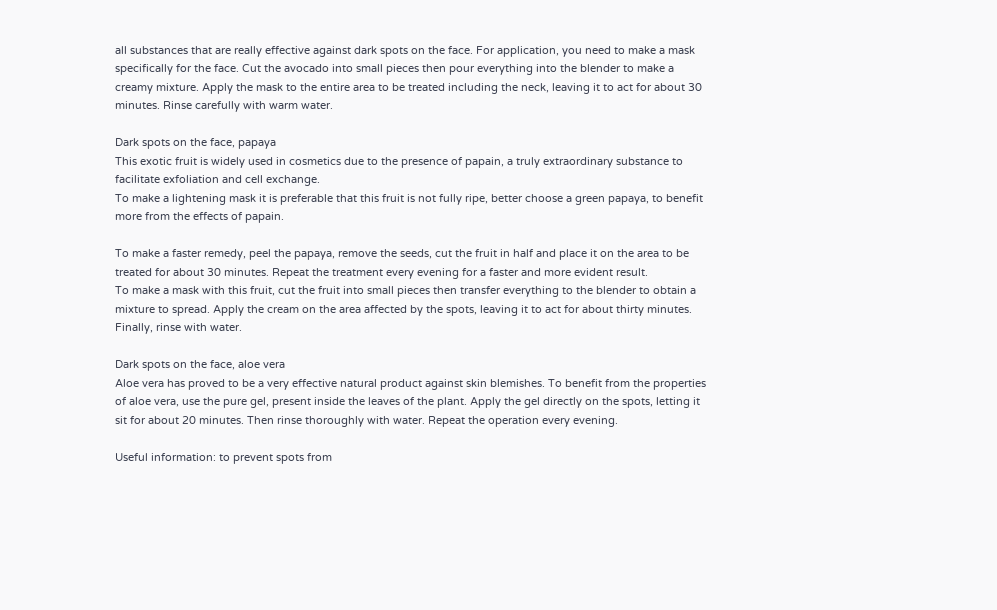all substances that are really effective against dark spots on the face. For application, you need to make a mask specifically for the face. Cut the avocado into small pieces then pour everything into the blender to make a creamy mixture. Apply the mask to the entire area to be treated including the neck, leaving it to act for about 30 minutes. Rinse carefully with warm water.

Dark spots on the face, papaya
This exotic fruit is widely used in cosmetics due to the presence of papain, a truly extraordinary substance to facilitate exfoliation and cell exchange.
To make a lightening mask it is preferable that this fruit is not fully ripe, better choose a green papaya, to benefit more from the effects of papain.

To make a faster remedy, peel the papaya, remove the seeds, cut the fruit in half and place it on the area to be treated for about 30 minutes. Repeat the treatment every evening for a faster and more evident result.
To make a mask with this fruit, cut the fruit into small pieces then transfer everything to the blender to obtain a mixture to spread. Apply the cream on the area affected by the spots, leaving it to act for about thirty minutes. Finally, rinse with water.

Dark spots on the face, aloe vera
Aloe vera has proved to be a very effective natural product against skin blemishes. To benefit from the properties of aloe vera, use the pure gel, present inside the leaves of the plant. Apply the gel directly on the spots, letting it sit for about 20 minutes. Then rinse thoroughly with water. Repeat the operation every evening.

Useful information: to prevent spots from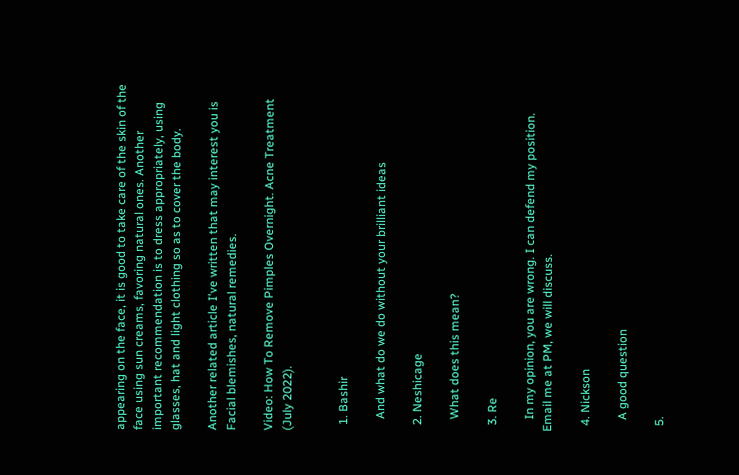appearing on the face, it is good to take care of the skin of the face using sun creams, favoring natural ones. Another important recommendation is to dress appropriately, using glasses, hat and light clothing so as to cover the body.

Another related article I've written that may interest you is Facial blemishes, natural remedies.

Video: How To Remove Pimples Overnight. Acne Treatment (July 2022).


  1. Bashir

    And what do we do without your brilliant ideas

  2. Neshicage

    What does this mean?

  3. Re

    In my opinion, you are wrong. I can defend my position. Email me at PM, we will discuss.

  4. Nickson

    A good question

  5.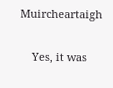Muircheartaigh

    Yes, it was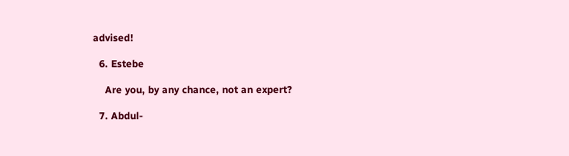advised!

  6. Estebe

    Are you, by any chance, not an expert?

  7. Abdul-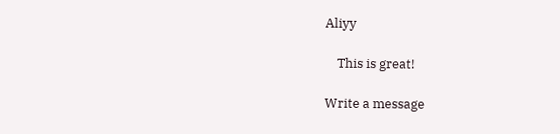Aliyy

    This is great!

Write a message